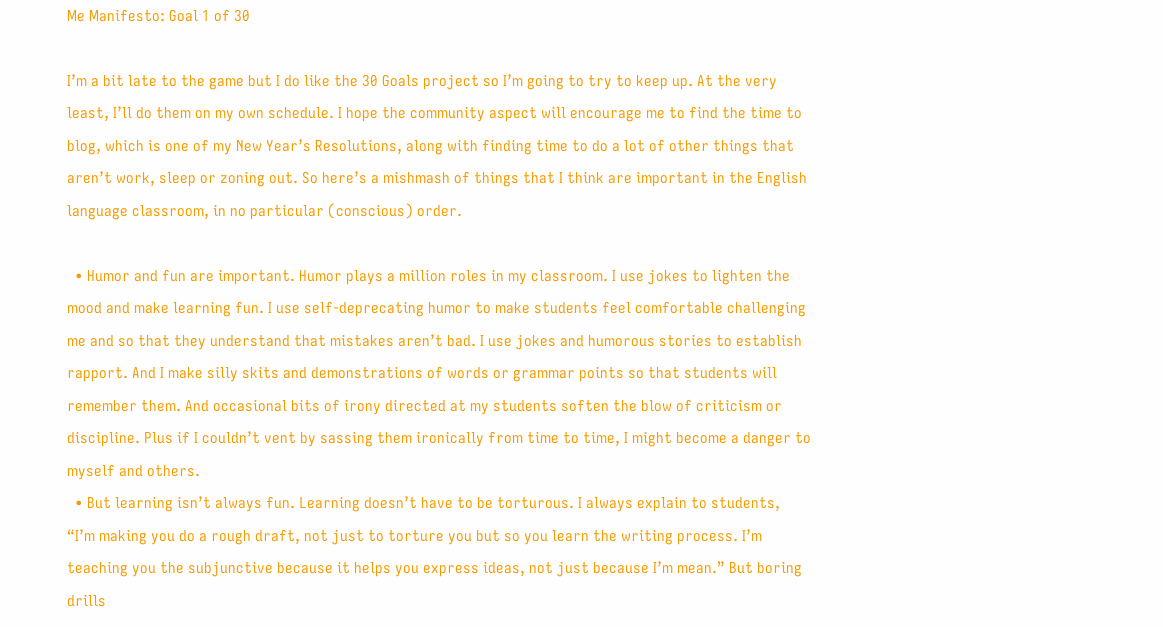Me Manifesto: Goal 1 of 30

I’m a bit late to the game but I do like the 30 Goals project so I’m going to try to keep up. At the very least, I’ll do them on my own schedule. I hope the community aspect will encourage me to find the time to blog, which is one of my New Year’s Resolutions, along with finding time to do a lot of other things that aren’t work, sleep or zoning out. So here’s a mishmash of things that I think are important in the English language classroom, in no particular (conscious) order.

  • Humor and fun are important. Humor plays a million roles in my classroom. I use jokes to lighten the mood and make learning fun. I use self-deprecating humor to make students feel comfortable challenging me and so that they understand that mistakes aren’t bad. I use jokes and humorous stories to establish rapport. And I make silly skits and demonstrations of words or grammar points so that students will remember them. And occasional bits of irony directed at my students soften the blow of criticism or discipline. Plus if I couldn’t vent by sassing them ironically from time to time, I might become a danger to myself and others.
  • But learning isn’t always fun. Learning doesn’t have to be torturous. I always explain to students, “I’m making you do a rough draft, not just to torture you but so you learn the writing process. I’m teaching you the subjunctive because it helps you express ideas, not just because I’m mean.” But boring drills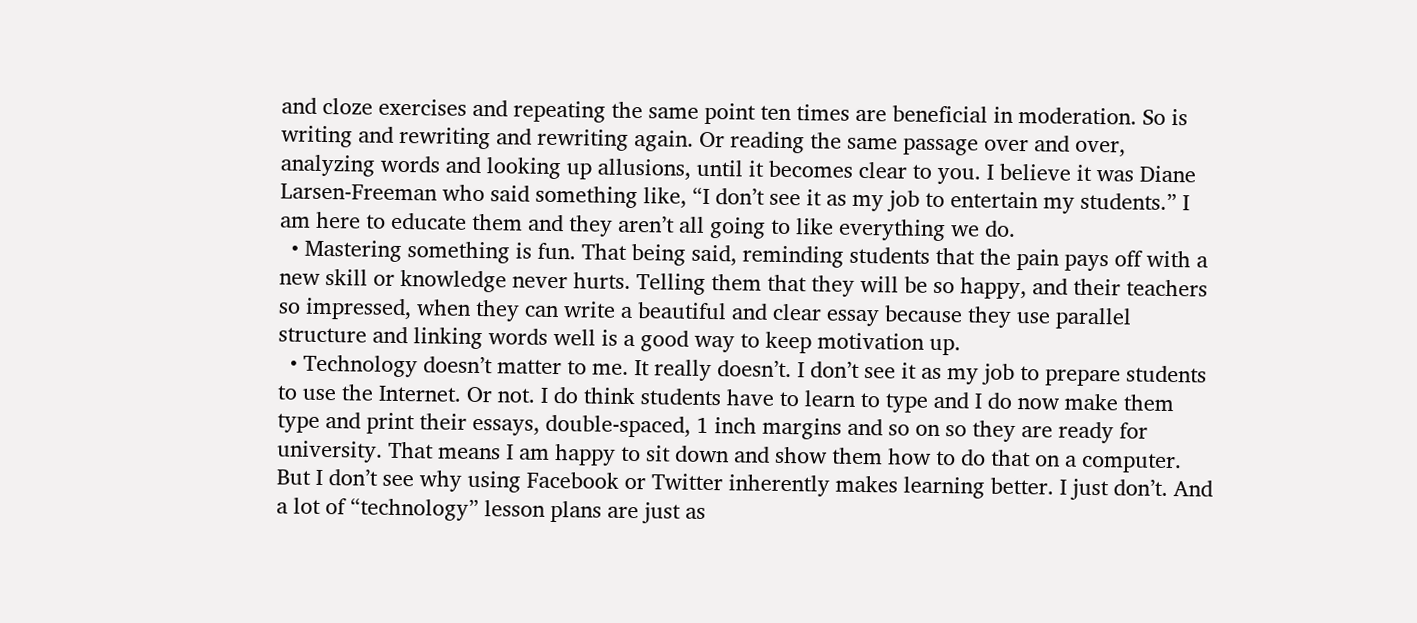and cloze exercises and repeating the same point ten times are beneficial in moderation. So is writing and rewriting and rewriting again. Or reading the same passage over and over, analyzing words and looking up allusions, until it becomes clear to you. I believe it was Diane Larsen-Freeman who said something like, “I don’t see it as my job to entertain my students.” I am here to educate them and they aren’t all going to like everything we do.
  • Mastering something is fun. That being said, reminding students that the pain pays off with a new skill or knowledge never hurts. Telling them that they will be so happy, and their teachers so impressed, when they can write a beautiful and clear essay because they use parallel structure and linking words well is a good way to keep motivation up.
  • Technology doesn’t matter to me. It really doesn’t. I don’t see it as my job to prepare students to use the Internet. Or not. I do think students have to learn to type and I do now make them type and print their essays, double-spaced, 1 inch margins and so on so they are ready for university. That means I am happy to sit down and show them how to do that on a computer. But I don’t see why using Facebook or Twitter inherently makes learning better. I just don’t. And a lot of “technology” lesson plans are just as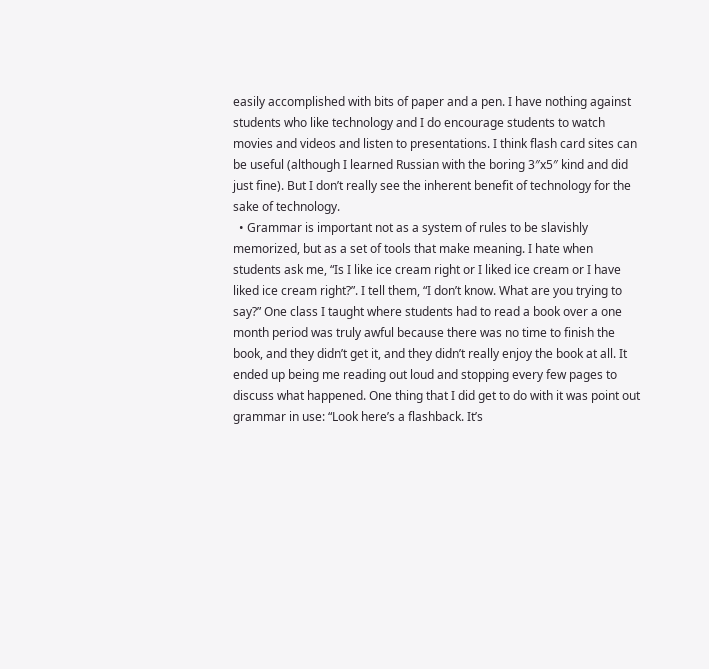easily accomplished with bits of paper and a pen. I have nothing against students who like technology and I do encourage students to watch movies and videos and listen to presentations. I think flash card sites can be useful (although I learned Russian with the boring 3″x5″ kind and did just fine). But I don’t really see the inherent benefit of technology for the sake of technology.
  • Grammar is important not as a system of rules to be slavishly memorized, but as a set of tools that make meaning. I hate when students ask me, “Is I like ice cream right or I liked ice cream or I have liked ice cream right?”. I tell them, “I don’t know. What are you trying to say?” One class I taught where students had to read a book over a one month period was truly awful because there was no time to finish the book, and they didn’t get it, and they didn’t really enjoy the book at all. It ended up being me reading out loud and stopping every few pages to discuss what happened. One thing that I did get to do with it was point out grammar in use: “Look here’s a flashback. It’s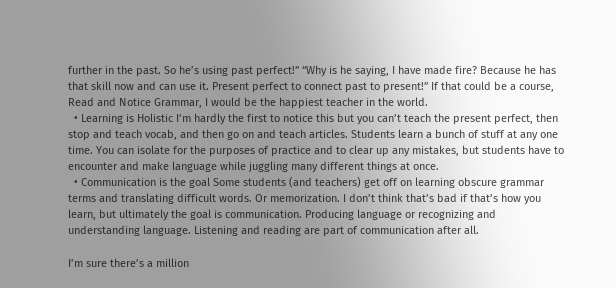further in the past. So he’s using past perfect!” “Why is he saying, I have made fire? Because he has that skill now and can use it. Present perfect to connect past to present!” If that could be a course, Read and Notice Grammar, I would be the happiest teacher in the world.
  • Learning is Holistic I’m hardly the first to notice this but you can’t teach the present perfect, then stop and teach vocab, and then go on and teach articles. Students learn a bunch of stuff at any one time. You can isolate for the purposes of practice and to clear up any mistakes, but students have to encounter and make language while juggling many different things at once.
  • Communication is the goal Some students (and teachers) get off on learning obscure grammar terms and translating difficult words. Or memorization. I don’t think that’s bad if that’s how you learn, but ultimately the goal is communication. Producing language or recognizing and understanding language. Listening and reading are part of communication after all.

I’m sure there’s a million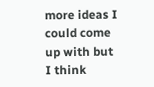more ideas I could come up with but I think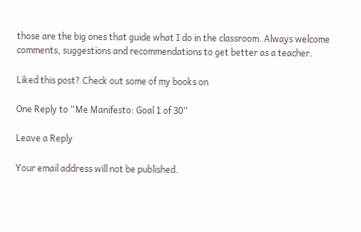those are the big ones that guide what I do in the classroom. Always welcome comments, suggestions and recommendations to get better as a teacher.

Liked this post? Check out some of my books on

One Reply to “Me Manifesto: Goal 1 of 30”

Leave a Reply

Your email address will not be published.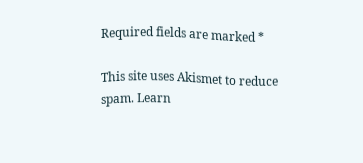Required fields are marked *

This site uses Akismet to reduce spam. Learn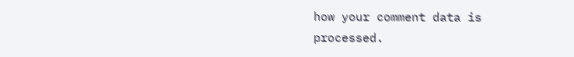how your comment data is processed.